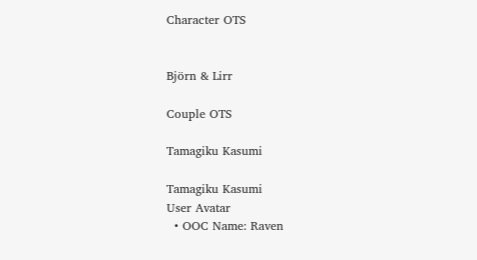Character OTS


Björn & Lirr

Couple OTS

Tamagiku Kasumi

Tamagiku Kasumi
User Avatar
  • OOC Name: Raven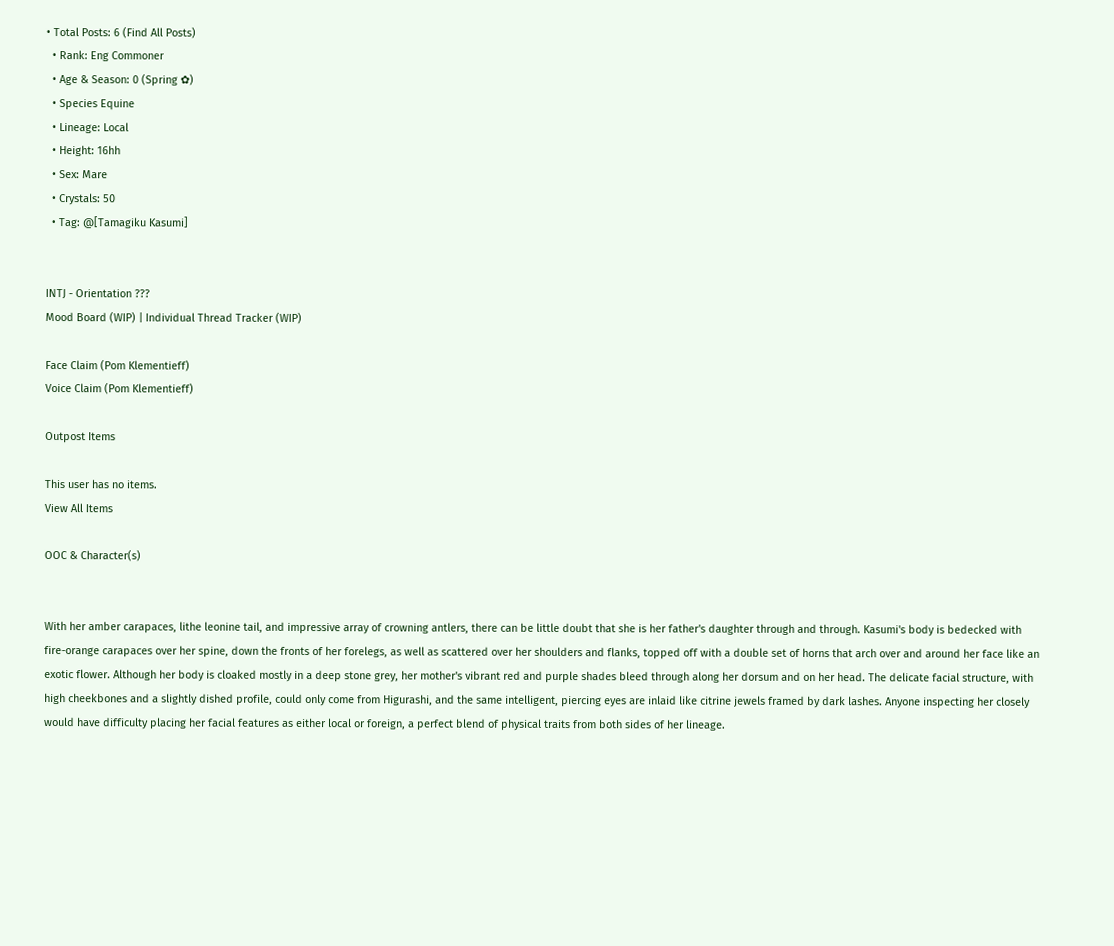• Total Posts: 6 (Find All Posts)
  • Rank: Eng Commoner
  • Age & Season: 0 (Spring ✿)
  • Species Equine
  • Lineage: Local
  • Height: 16hh
  • Sex: Mare
  • Crystals: 50
  • Tag: @[Tamagiku Kasumi]


INTJ - Orientation ???
Mood Board (WIP) | Individual Thread Tracker (WIP)

Face Claim (Pom Klementieff)
Voice Claim (Pom Klementieff)

Outpost Items

This user has no items.
View All Items

OOC & Character(s)


With her amber carapaces, lithe leonine tail, and impressive array of crowning antlers, there can be little doubt that she is her father's daughter through and through. Kasumi's body is bedecked with fire-orange carapaces over her spine, down the fronts of her forelegs, as well as scattered over her shoulders and flanks, topped off with a double set of horns that arch over and around her face like an exotic flower. Although her body is cloaked mostly in a deep stone grey, her mother's vibrant red and purple shades bleed through along her dorsum and on her head. The delicate facial structure, with high cheekbones and a slightly dished profile, could only come from Higurashi, and the same intelligent, piercing eyes are inlaid like citrine jewels framed by dark lashes. Anyone inspecting her closely would have difficulty placing her facial features as either local or foreign, a perfect blend of physical traits from both sides of her lineage.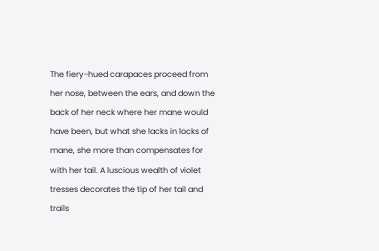The fiery-hued carapaces proceed from her nose, between the ears, and down the back of her neck where her mane would have been, but what she lacks in locks of mane, she more than compensates for with her tail. A luscious wealth of violet tresses decorates the tip of her tail and trails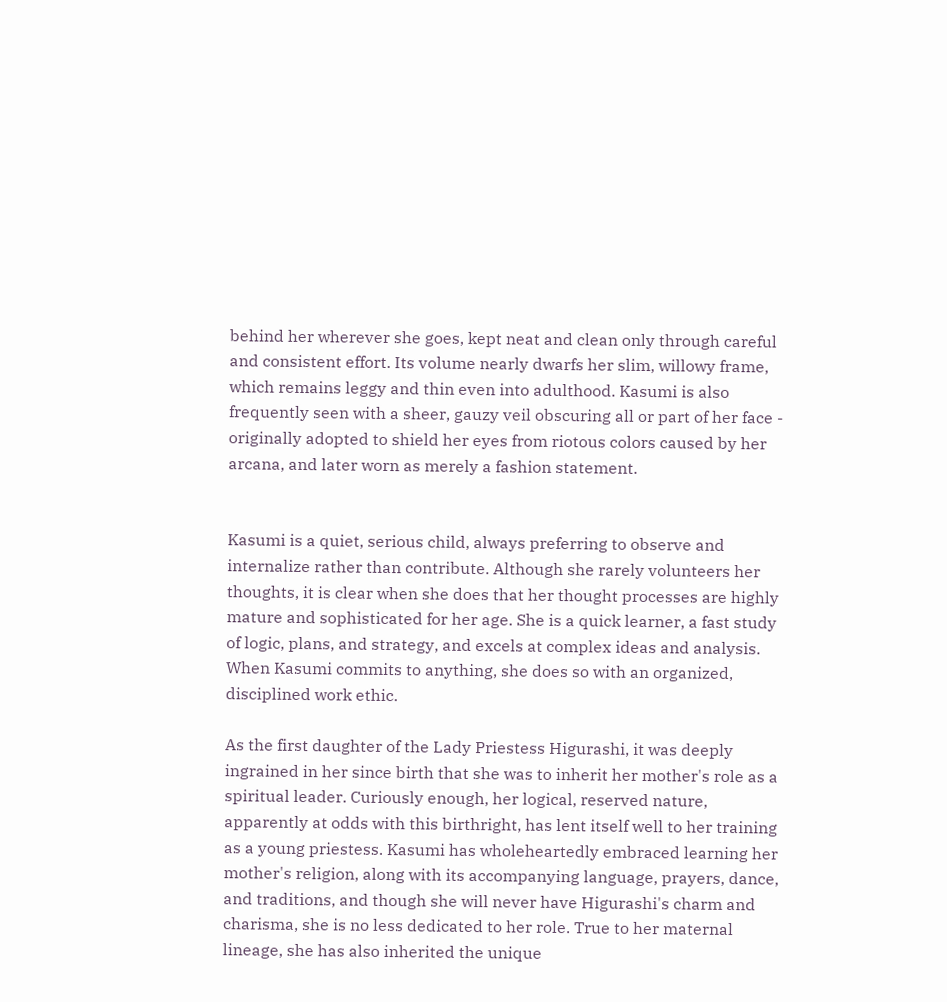behind her wherever she goes, kept neat and clean only through careful and consistent effort. Its volume nearly dwarfs her slim, willowy frame, which remains leggy and thin even into adulthood. Kasumi is also frequently seen with a sheer, gauzy veil obscuring all or part of her face - originally adopted to shield her eyes from riotous colors caused by her arcana, and later worn as merely a fashion statement.


Kasumi is a quiet, serious child, always preferring to observe and internalize rather than contribute. Although she rarely volunteers her thoughts, it is clear when she does that her thought processes are highly mature and sophisticated for her age. She is a quick learner, a fast study of logic, plans, and strategy, and excels at complex ideas and analysis. When Kasumi commits to anything, she does so with an organized, disciplined work ethic.

As the first daughter of the Lady Priestess Higurashi, it was deeply ingrained in her since birth that she was to inherit her mother's role as a spiritual leader. Curiously enough, her logical, reserved nature, apparently at odds with this birthright, has lent itself well to her training as a young priestess. Kasumi has wholeheartedly embraced learning her mother's religion, along with its accompanying language, prayers, dance, and traditions, and though she will never have Higurashi's charm and charisma, she is no less dedicated to her role. True to her maternal lineage, she has also inherited the unique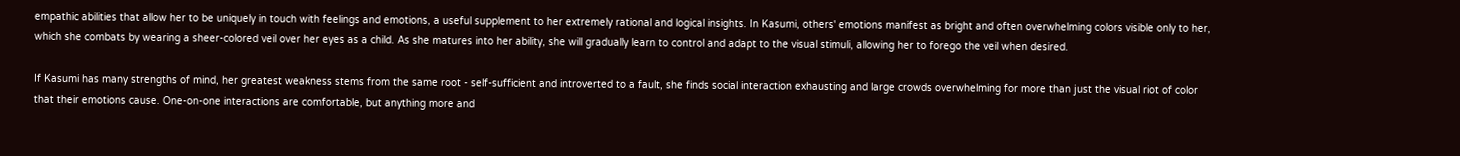empathic abilities that allow her to be uniquely in touch with feelings and emotions, a useful supplement to her extremely rational and logical insights. In Kasumi, others' emotions manifest as bright and often overwhelming colors visible only to her, which she combats by wearing a sheer-colored veil over her eyes as a child. As she matures into her ability, she will gradually learn to control and adapt to the visual stimuli, allowing her to forego the veil when desired.

If Kasumi has many strengths of mind, her greatest weakness stems from the same root - self-sufficient and introverted to a fault, she finds social interaction exhausting and large crowds overwhelming for more than just the visual riot of color that their emotions cause. One-on-one interactions are comfortable, but anything more and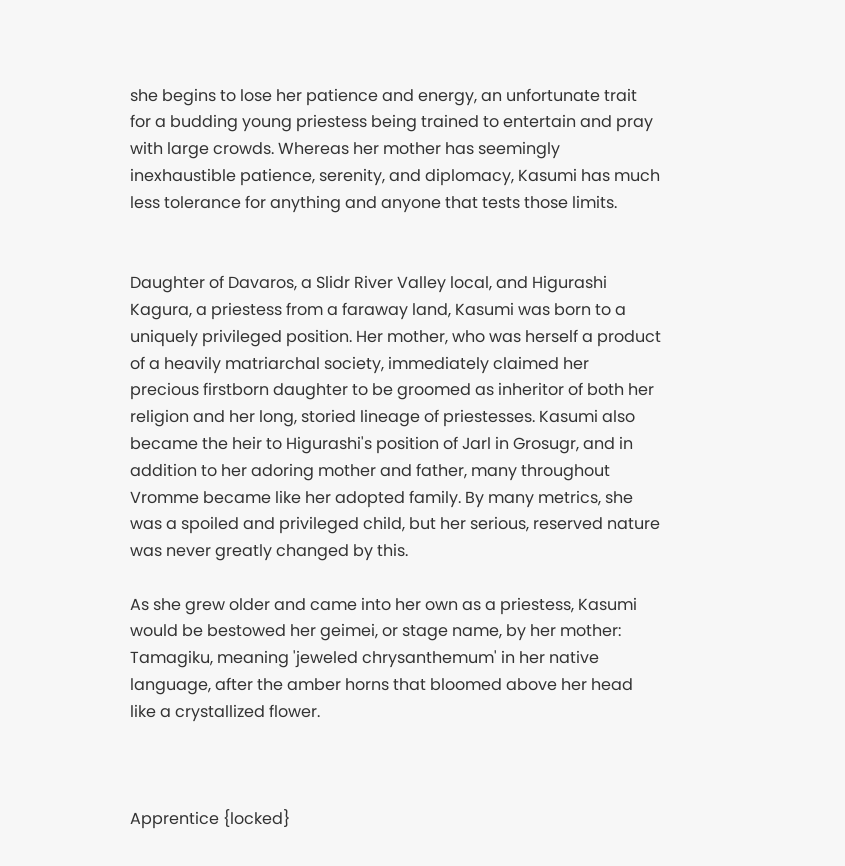she begins to lose her patience and energy, an unfortunate trait for a budding young priestess being trained to entertain and pray with large crowds. Whereas her mother has seemingly inexhaustible patience, serenity, and diplomacy, Kasumi has much less tolerance for anything and anyone that tests those limits.


Daughter of Davaros, a Slidr River Valley local, and Higurashi Kagura, a priestess from a faraway land, Kasumi was born to a uniquely privileged position. Her mother, who was herself a product of a heavily matriarchal society, immediately claimed her precious firstborn daughter to be groomed as inheritor of both her religion and her long, storied lineage of priestesses. Kasumi also became the heir to Higurashi's position of Jarl in Grosugr, and in addition to her adoring mother and father, many throughout Vromme became like her adopted family. By many metrics, she was a spoiled and privileged child, but her serious, reserved nature was never greatly changed by this.

As she grew older and came into her own as a priestess, Kasumi would be bestowed her geimei, or stage name, by her mother: Tamagiku, meaning 'jeweled chrysanthemum' in her native language, after the amber horns that bloomed above her head like a crystallized flower.



Apprentice {locked}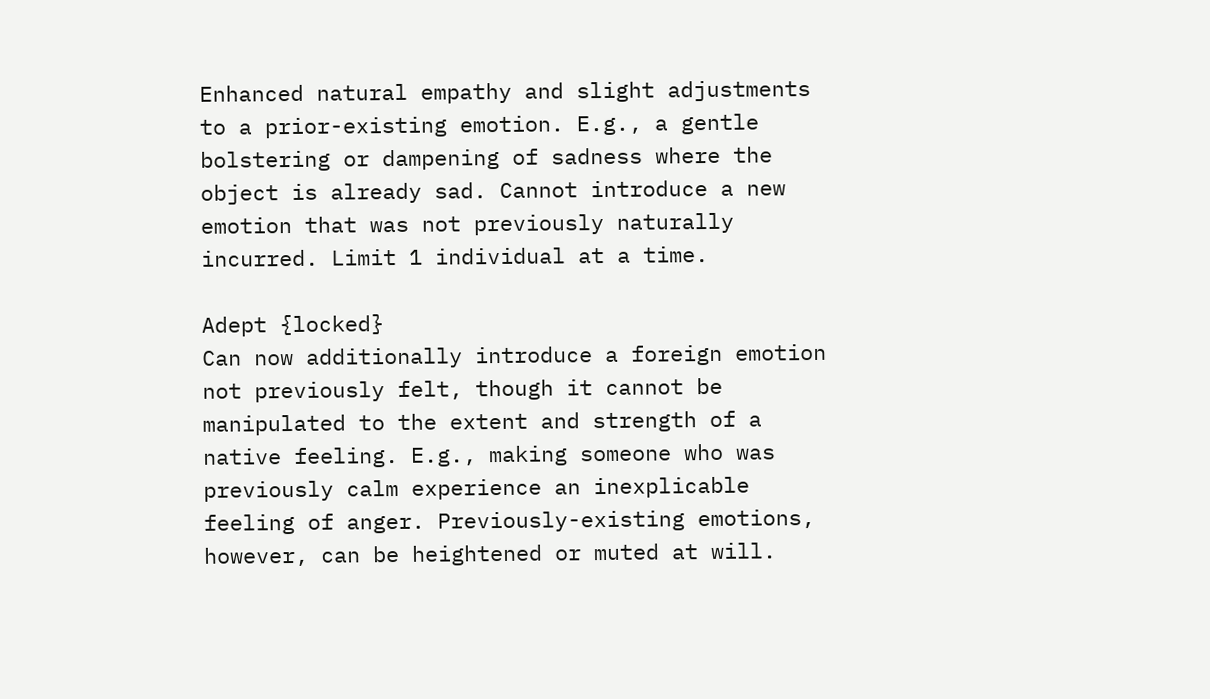Enhanced natural empathy and slight adjustments to a prior-existing emotion. E.g., a gentle bolstering or dampening of sadness where the object is already sad. Cannot introduce a new emotion that was not previously naturally incurred. Limit 1 individual at a time.

Adept {locked}
Can now additionally introduce a foreign emotion not previously felt, though it cannot be manipulated to the extent and strength of a native feeling. E.g., making someone who was previously calm experience an inexplicable feeling of anger. Previously-existing emotions, however, can be heightened or muted at will.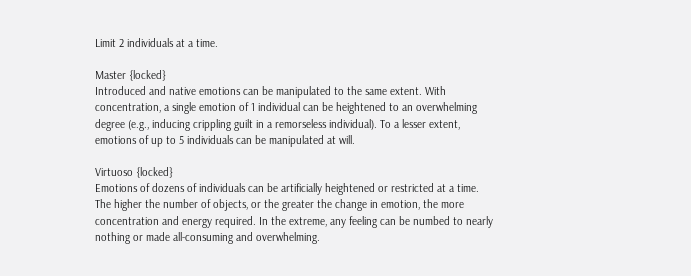Limit 2 individuals at a time.

Master {locked}
Introduced and native emotions can be manipulated to the same extent. With concentration, a single emotion of 1 individual can be heightened to an overwhelming degree (e.g., inducing crippling guilt in a remorseless individual). To a lesser extent, emotions of up to 5 individuals can be manipulated at will.

Virtuoso {locked}
Emotions of dozens of individuals can be artificially heightened or restricted at a time. The higher the number of objects, or the greater the change in emotion, the more concentration and energy required. In the extreme, any feeling can be numbed to nearly nothing or made all-consuming and overwhelming.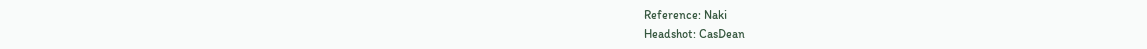Reference: Naki
Headshot: CasDean